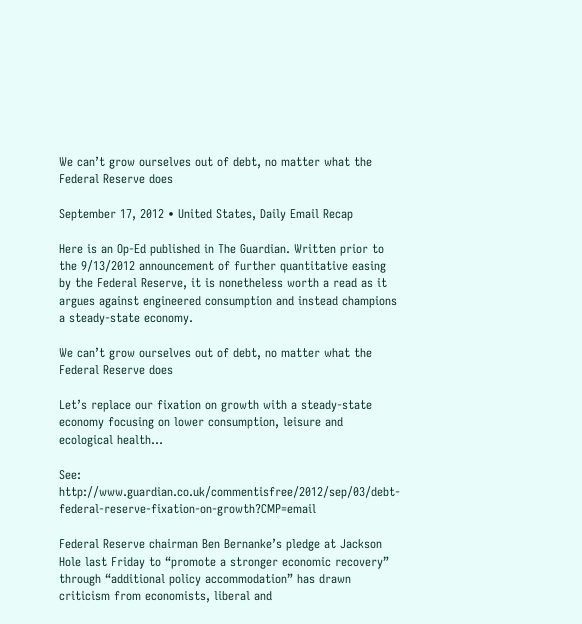We can’t grow ourselves out of debt, no matter what the Federal Reserve does

September 17, 2012 • United States, Daily Email Recap

Here is an Op-Ed published in The Guardian. Written prior to the 9/13/2012 announcement of further quantitative easing by the Federal Reserve, it is nonetheless worth a read as it argues against engineered consumption and instead champions a steady-state economy.

We can’t grow ourselves out of debt, no matter what the Federal Reserve does

Let’s replace our fixation on growth with a steady-state economy focusing on lower consumption, leisure and ecological health…

See: http://www.guardian.co.uk/commentisfree/2012/sep/03/debt-federal-reserve-fixation-on-growth?CMP=email

Federal Reserve chairman Ben Bernanke’s pledge at Jackson Hole last Friday to “promote a stronger economic recovery” through “additional policy accommodation” has drawn criticism from economists, liberal and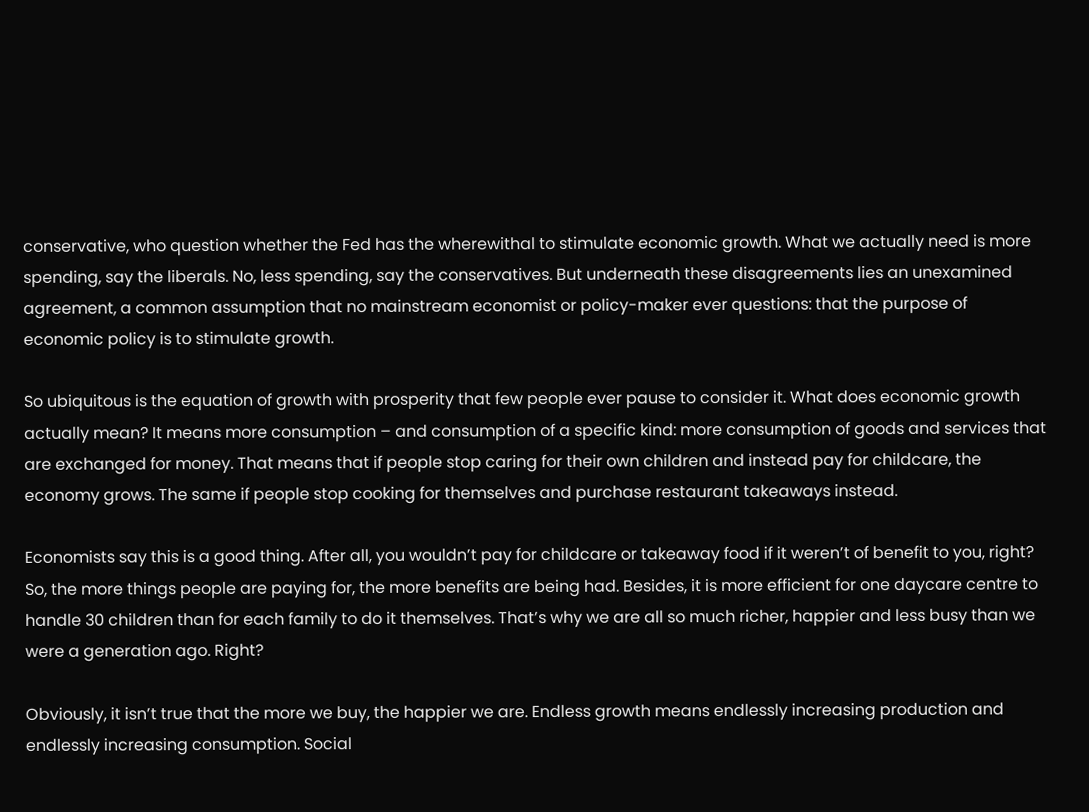conservative, who question whether the Fed has the wherewithal to stimulate economic growth. What we actually need is more spending, say the liberals. No, less spending, say the conservatives. But underneath these disagreements lies an unexamined agreement, a common assumption that no mainstream economist or policy-maker ever questions: that the purpose of economic policy is to stimulate growth.

So ubiquitous is the equation of growth with prosperity that few people ever pause to consider it. What does economic growth actually mean? It means more consumption – and consumption of a specific kind: more consumption of goods and services that are exchanged for money. That means that if people stop caring for their own children and instead pay for childcare, the economy grows. The same if people stop cooking for themselves and purchase restaurant takeaways instead.

Economists say this is a good thing. After all, you wouldn’t pay for childcare or takeaway food if it weren’t of benefit to you, right? So, the more things people are paying for, the more benefits are being had. Besides, it is more efficient for one daycare centre to handle 30 children than for each family to do it themselves. That’s why we are all so much richer, happier and less busy than we were a generation ago. Right?

Obviously, it isn’t true that the more we buy, the happier we are. Endless growth means endlessly increasing production and endlessly increasing consumption. Social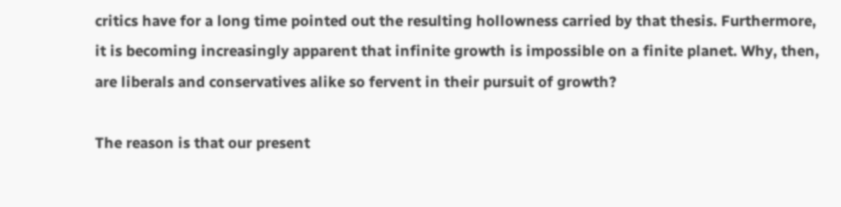critics have for a long time pointed out the resulting hollowness carried by that thesis. Furthermore, it is becoming increasingly apparent that infinite growth is impossible on a finite planet. Why, then, are liberals and conservatives alike so fervent in their pursuit of growth?

The reason is that our present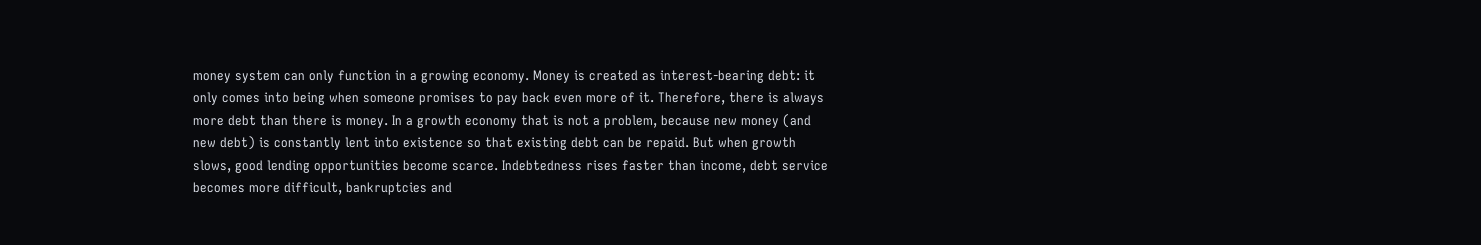money system can only function in a growing economy. Money is created as interest-bearing debt: it only comes into being when someone promises to pay back even more of it. Therefore, there is always more debt than there is money. In a growth economy that is not a problem, because new money (and new debt) is constantly lent into existence so that existing debt can be repaid. But when growth slows, good lending opportunities become scarce. Indebtedness rises faster than income, debt service becomes more difficult, bankruptcies and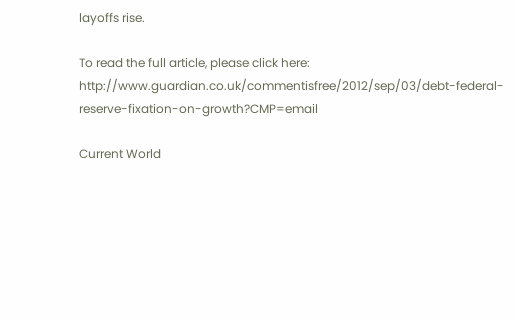layoffs rise.

To read the full article, please click here: http://www.guardian.co.uk/commentisfree/2012/sep/03/debt-federal-reserve-fixation-on-growth?CMP=email

Current World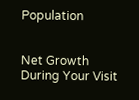Population


Net Growth During Your Visit